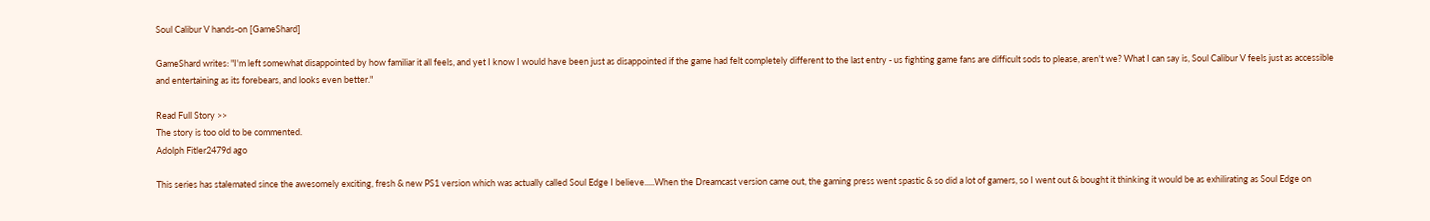Soul Calibur V hands-on [GameShard]

GameShard writes: "I'm left somewhat disappointed by how familiar it all feels, and yet I know I would have been just as disappointed if the game had felt completely different to the last entry - us fighting game fans are difficult sods to please, aren't we? What I can say is, Soul Calibur V feels just as accessible and entertaining as its forebears, and looks even better."

Read Full Story >>
The story is too old to be commented.
Adolph Fitler2479d ago

This series has stalemated since the awesomely exciting, fresh & new PS1 version which was actually called Soul Edge I believe.....When the Dreamcast version came out, the gaming press went spastic & so did a lot of gamers, so I went out & bought it thinking it would be as exhilirating as Soul Edge on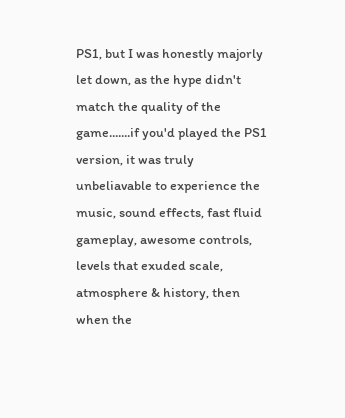PS1, but I was honestly majorly let down, as the hype didn't match the quality of the game.......if you'd played the PS1 version, it was truly unbeliavable to experience the music, sound effects, fast fluid gameplay, awesome controls, levels that exuded scale, atmosphere & history, then when the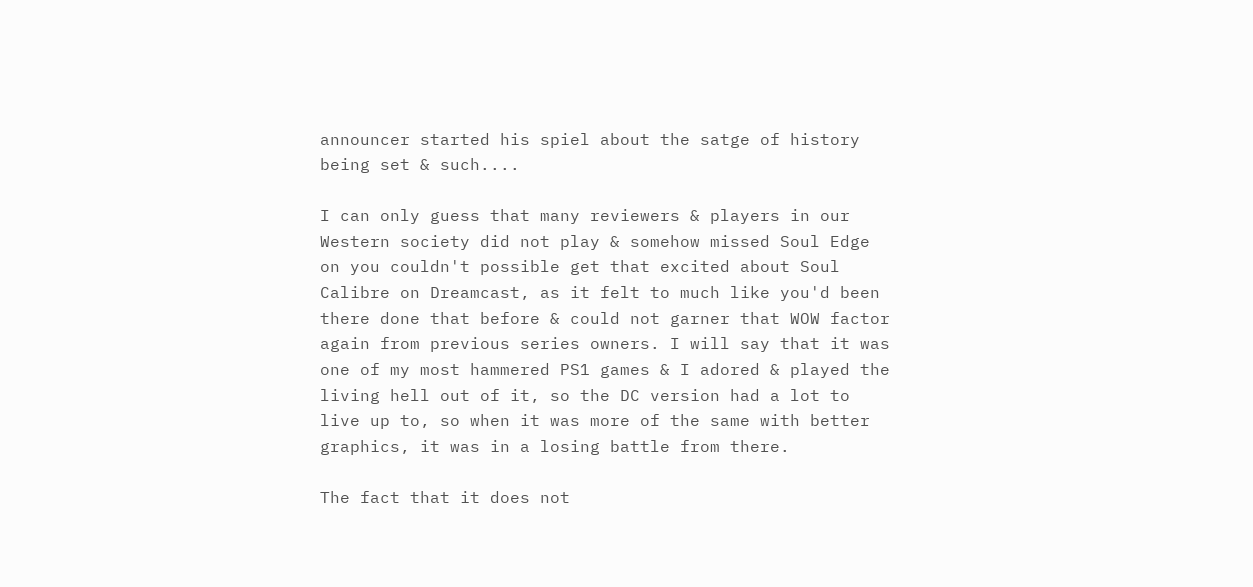announcer started his spiel about the satge of history being set & such....

I can only guess that many reviewers & players in our Western society did not play & somehow missed Soul Edge on you couldn't possible get that excited about Soul Calibre on Dreamcast, as it felt to much like you'd been there done that before & could not garner that WOW factor again from previous series owners. I will say that it was one of my most hammered PS1 games & I adored & played the living hell out of it, so the DC version had a lot to live up to, so when it was more of the same with better graphics, it was in a losing battle from there.

The fact that it does not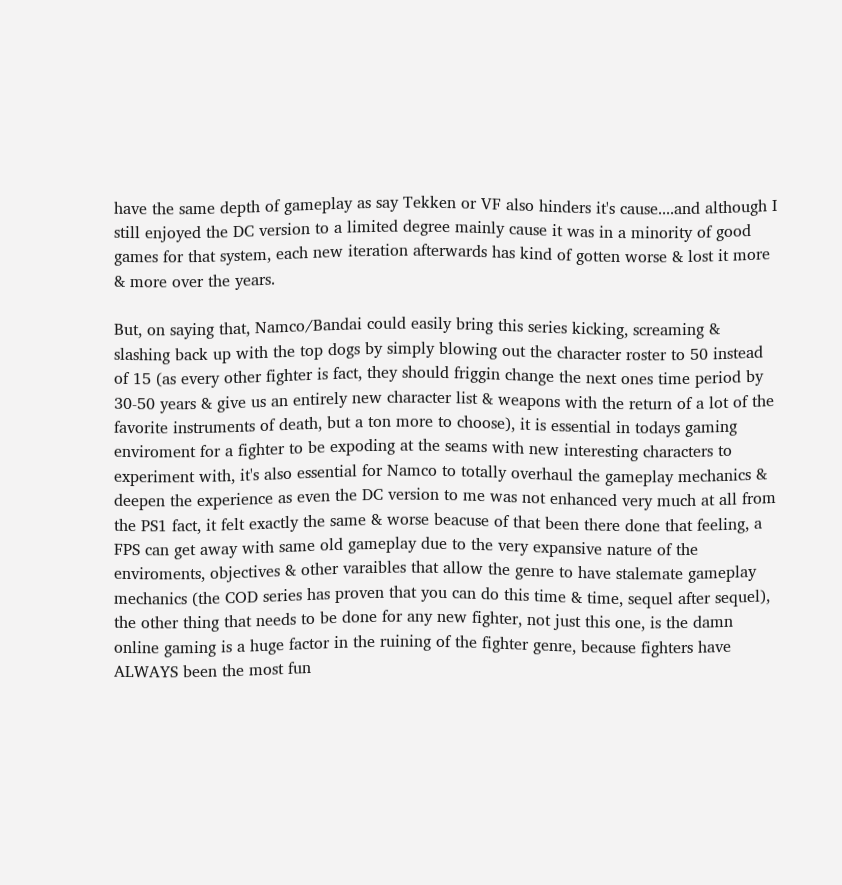have the same depth of gameplay as say Tekken or VF also hinders it's cause....and although I still enjoyed the DC version to a limited degree mainly cause it was in a minority of good games for that system, each new iteration afterwards has kind of gotten worse & lost it more & more over the years.

But, on saying that, Namco/Bandai could easily bring this series kicking, screaming & slashing back up with the top dogs by simply blowing out the character roster to 50 instead of 15 (as every other fighter is fact, they should friggin change the next ones time period by 30-50 years & give us an entirely new character list & weapons with the return of a lot of the favorite instruments of death, but a ton more to choose), it is essential in todays gaming enviroment for a fighter to be expoding at the seams with new interesting characters to experiment with, it's also essential for Namco to totally overhaul the gameplay mechanics & deepen the experience as even the DC version to me was not enhanced very much at all from the PS1 fact, it felt exactly the same & worse beacuse of that been there done that feeling, a FPS can get away with same old gameplay due to the very expansive nature of the enviroments, objectives & other varaibles that allow the genre to have stalemate gameplay mechanics (the COD series has proven that you can do this time & time, sequel after sequel), the other thing that needs to be done for any new fighter, not just this one, is the damn online gaming is a huge factor in the ruining of the fighter genre, because fighters have ALWAYS been the most fun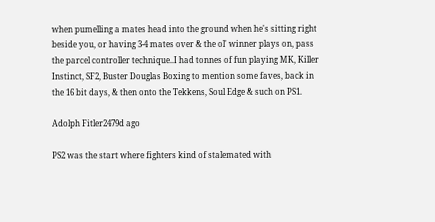when pumelling a mates head into the ground when he's sitting right beside you, or having 3-4 mates over & the ol' winner plays on, pass the parcel controller technique..I had tonnes of fun playing MK, Killer Instinct, SF2, Buster Douglas Boxing to mention some faves, back in the 16 bit days, & then onto the Tekkens, Soul Edge & such on PS1.

Adolph Fitler2479d ago

PS2 was the start where fighters kind of stalemated with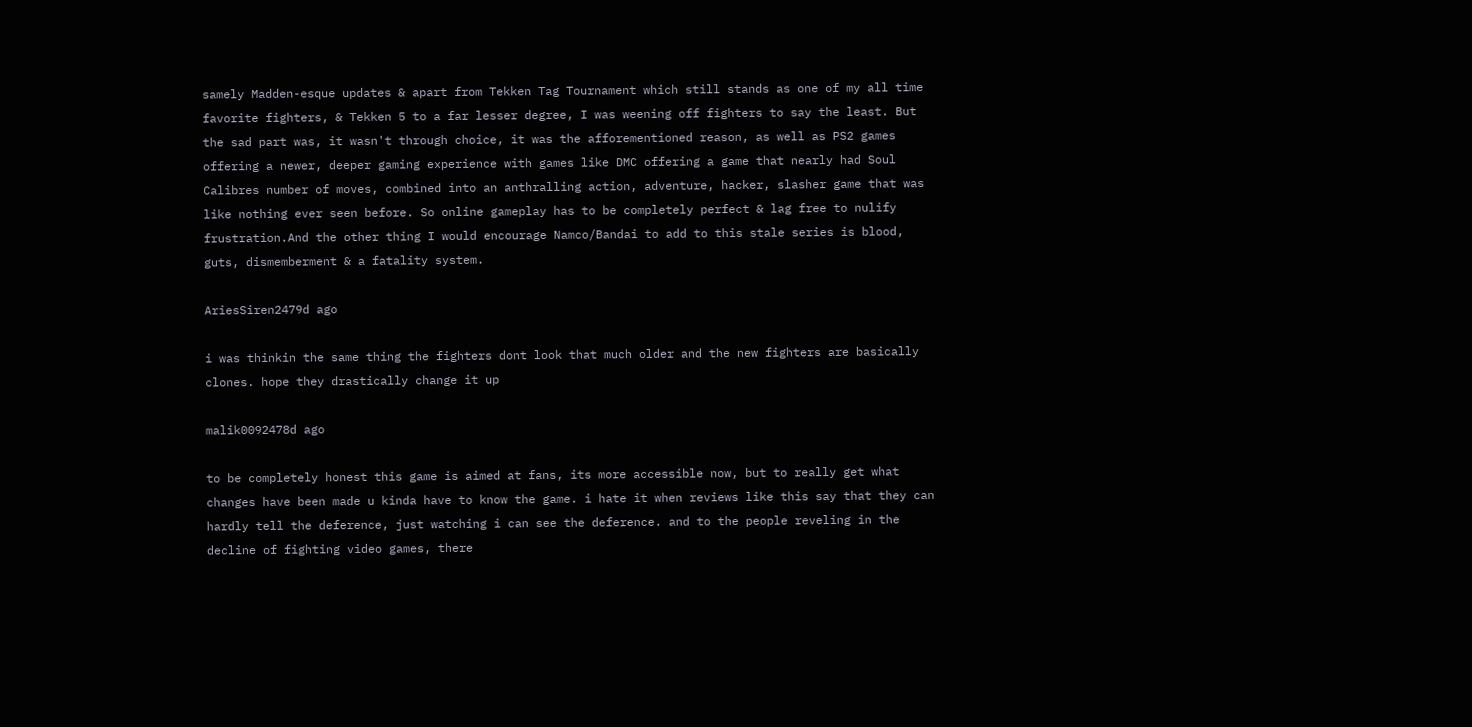samely Madden-esque updates & apart from Tekken Tag Tournament which still stands as one of my all time favorite fighters, & Tekken 5 to a far lesser degree, I was weening off fighters to say the least. But the sad part was, it wasn't through choice, it was the afforementioned reason, as well as PS2 games offering a newer, deeper gaming experience with games like DMC offering a game that nearly had Soul Calibres number of moves, combined into an anthralling action, adventure, hacker, slasher game that was like nothing ever seen before. So online gameplay has to be completely perfect & lag free to nulify frustration.And the other thing I would encourage Namco/Bandai to add to this stale series is blood, guts, dismemberment & a fatality system.

AriesSiren2479d ago

i was thinkin the same thing the fighters dont look that much older and the new fighters are basically clones. hope they drastically change it up

malik0092478d ago

to be completely honest this game is aimed at fans, its more accessible now, but to really get what changes have been made u kinda have to know the game. i hate it when reviews like this say that they can hardly tell the deference, just watching i can see the deference. and to the people reveling in the decline of fighting video games, there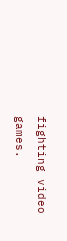fighting video games.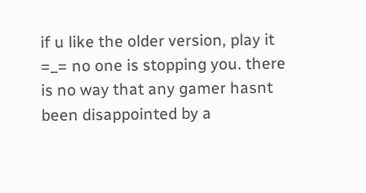if u like the older version, play it =_= no one is stopping you. there is no way that any gamer hasnt been disappointed by a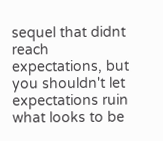sequel that didnt reach expectations, but you shouldn't let expectations ruin what looks to be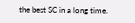the best SC in a long time.